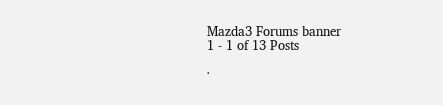Mazda3 Forums banner
1 - 1 of 13 Posts

·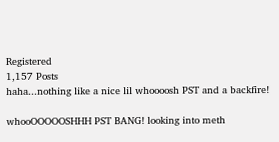Registered
1,157 Posts
haha...nothing like a nice lil whoooosh PST and a backfire!

whooOOOOOSHHH PST BANG! looking into meth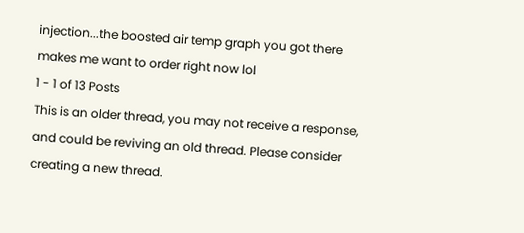injection...the boosted air temp graph you got there makes me want to order right now lol
1 - 1 of 13 Posts
This is an older thread, you may not receive a response, and could be reviving an old thread. Please consider creating a new thread.